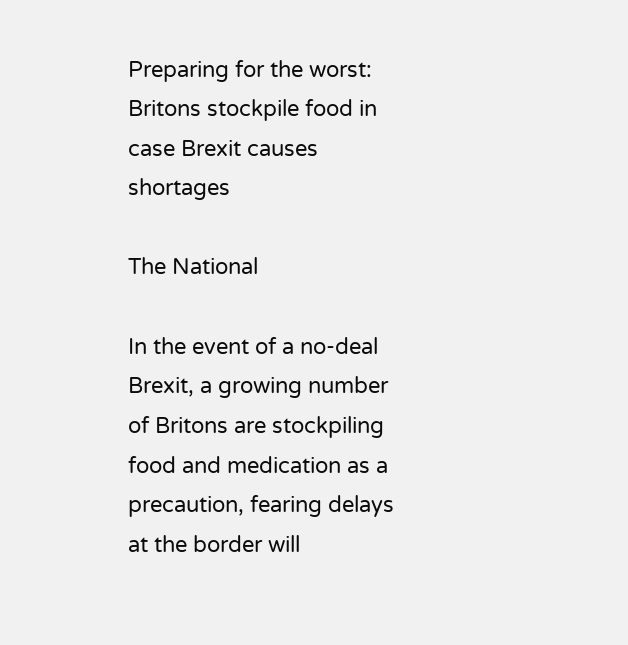Preparing for the worst: Britons stockpile food in case Brexit causes shortages

The National

In the event of a no-deal Brexit, a growing number of Britons are stockpiling food and medication as a precaution, fearing delays at the border will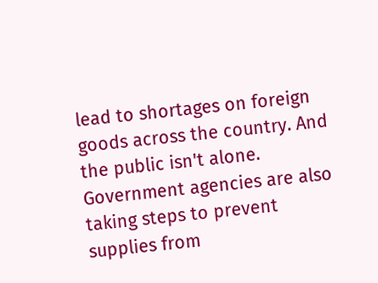lead to shortages on foreign goods across the country. And the public isn't alone. Government agencies are also taking steps to prevent supplies from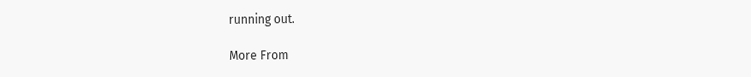running out.

More From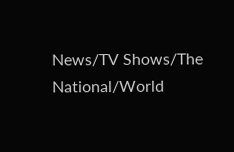News/TV Shows/The National/World